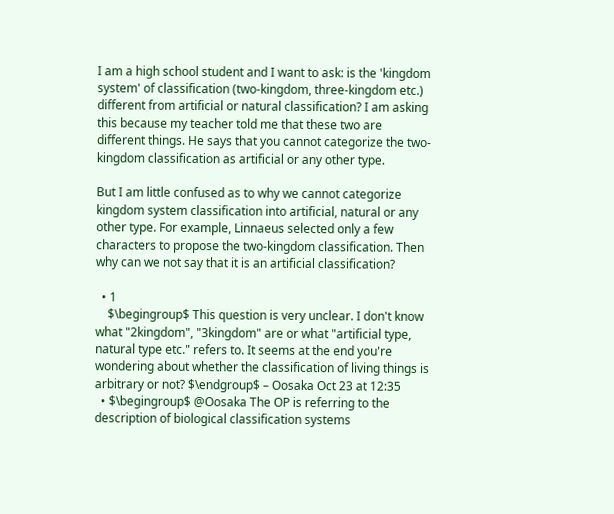I am a high school student and I want to ask: is the 'kingdom system' of classification (two-kingdom, three-kingdom etc.) different from artificial or natural classification? I am asking this because my teacher told me that these two are different things. He says that you cannot categorize the two-kingdom classification as artificial or any other type.

But I am little confused as to why we cannot categorize kingdom system classification into artificial, natural or any other type. For example, Linnaeus selected only a few characters to propose the two-kingdom classification. Then why can we not say that it is an artificial classification?

  • 1
    $\begingroup$ This question is very unclear. I don't know what "2kingdom", "3kingdom" are or what "artificial type, natural type etc." refers to. It seems at the end you're wondering about whether the classification of living things is arbitrary or not? $\endgroup$ – Oosaka Oct 23 at 12:35
  • $\begingroup$ @Oosaka The OP is referring to the description of biological classification systems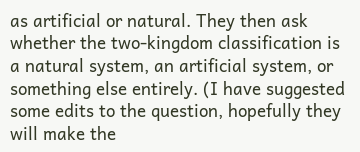as artificial or natural. They then ask whether the two-kingdom classification is a natural system, an artificial system, or something else entirely. (I have suggested some edits to the question, hopefully they will make the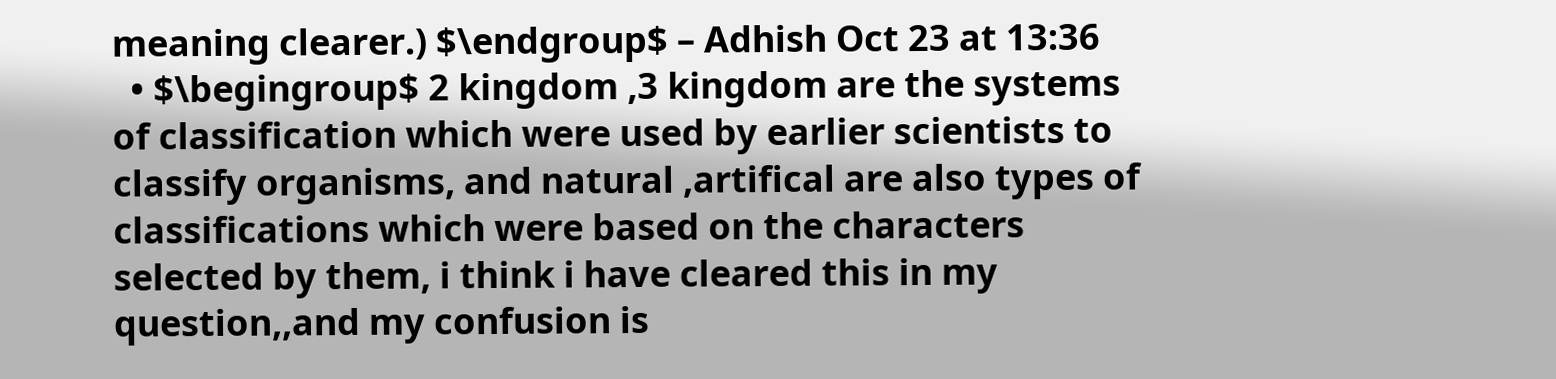meaning clearer.) $\endgroup$ – Adhish Oct 23 at 13:36
  • $\begingroup$ 2 kingdom ,3 kingdom are the systems of classification which were used by earlier scientists to classify organisms, and natural ,artifical are also types of classifications which were based on the characters selected by them, i think i have cleared this in my question,,and my confusion is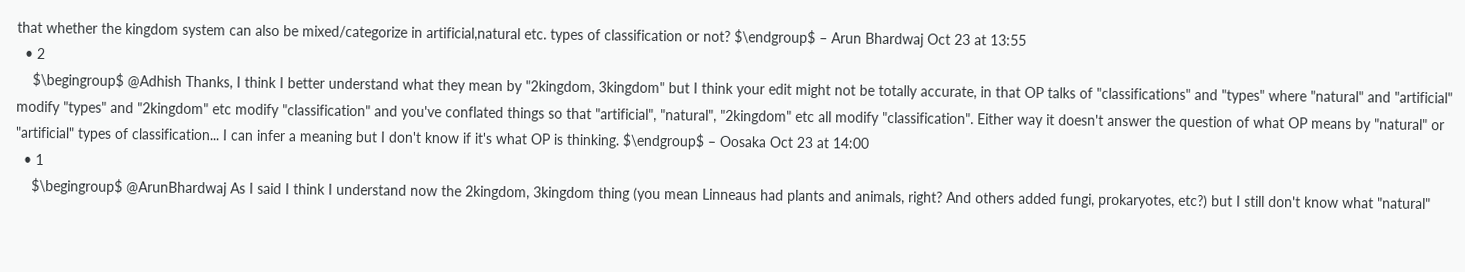that whether the kingdom system can also be mixed/categorize in artificial,natural etc. types of classification or not? $\endgroup$ – Arun Bhardwaj Oct 23 at 13:55
  • 2
    $\begingroup$ @Adhish Thanks, I think I better understand what they mean by "2kingdom, 3kingdom" but I think your edit might not be totally accurate, in that OP talks of "classifications" and "types" where "natural" and "artificial" modify "types" and "2kingdom" etc modify "classification" and you've conflated things so that "artificial", "natural", "2kingdom" etc all modify "classification". Either way it doesn't answer the question of what OP means by "natural" or "artificial" types of classification... I can infer a meaning but I don't know if it's what OP is thinking. $\endgroup$ – Oosaka Oct 23 at 14:00
  • 1
    $\begingroup$ @ArunBhardwaj As I said I think I understand now the 2kingdom, 3kingdom thing (you mean Linneaus had plants and animals, right? And others added fungi, prokaryotes, etc?) but I still don't know what "natural"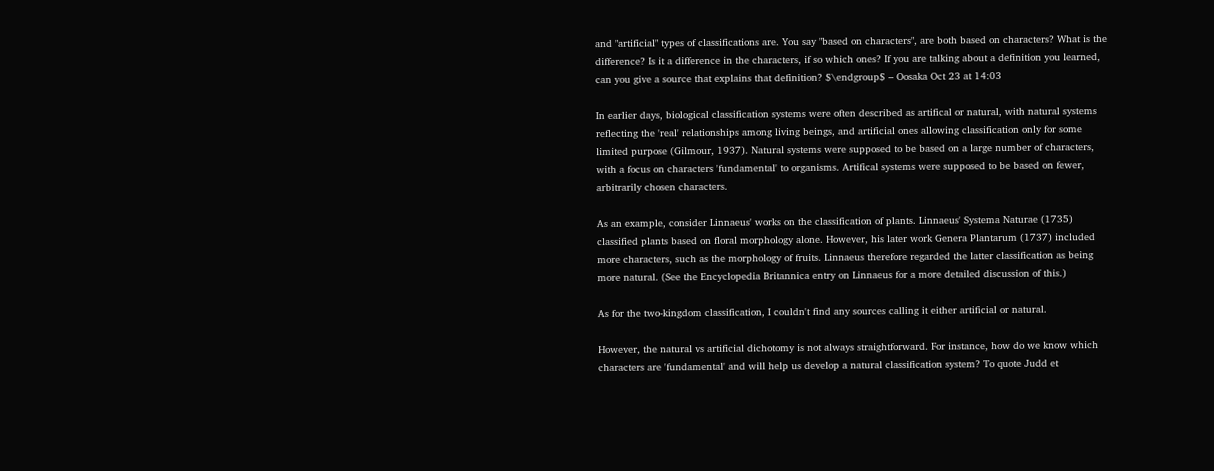and "artificial" types of classifications are. You say "based on characters", are both based on characters? What is the difference? Is it a difference in the characters, if so which ones? If you are talking about a definition you learned, can you give a source that explains that definition? $\endgroup$ – Oosaka Oct 23 at 14:03

In earlier days, biological classification systems were often described as artifical or natural, with natural systems reflecting the 'real' relationships among living beings, and artificial ones allowing classification only for some limited purpose (Gilmour, 1937). Natural systems were supposed to be based on a large number of characters, with a focus on characters 'fundamental' to organisms. Artifical systems were supposed to be based on fewer, arbitrarily chosen characters.

As an example, consider Linnaeus' works on the classification of plants. Linnaeus' Systema Naturae (1735) classified plants based on floral morphology alone. However, his later work Genera Plantarum (1737) included more characters, such as the morphology of fruits. Linnaeus therefore regarded the latter classification as being more natural. (See the Encyclopedia Britannica entry on Linnaeus for a more detailed discussion of this.)

As for the two-kingdom classification, I couldn't find any sources calling it either artificial or natural.

However, the natural vs artificial dichotomy is not always straightforward. For instance, how do we know which characters are 'fundamental' and will help us develop a natural classification system? To quote Judd et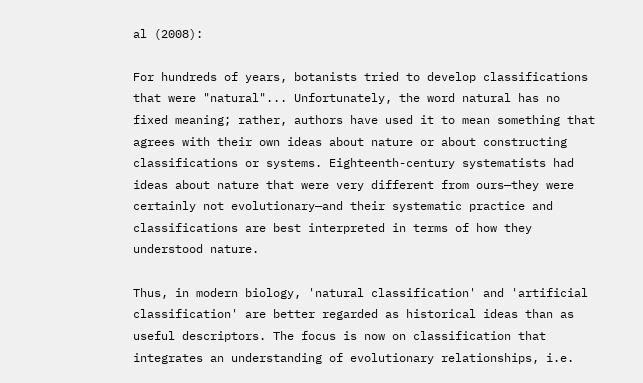al (2008):

For hundreds of years, botanists tried to develop classifications that were "natural"... Unfortunately, the word natural has no fixed meaning; rather, authors have used it to mean something that agrees with their own ideas about nature or about constructing classifications or systems. Eighteenth-century systematists had ideas about nature that were very different from ours—they were certainly not evolutionary—and their systematic practice and classifications are best interpreted in terms of how they understood nature.

Thus, in modern biology, 'natural classification' and 'artificial classification' are better regarded as historical ideas than as useful descriptors. The focus is now on classification that integrates an understanding of evolutionary relationships, i.e.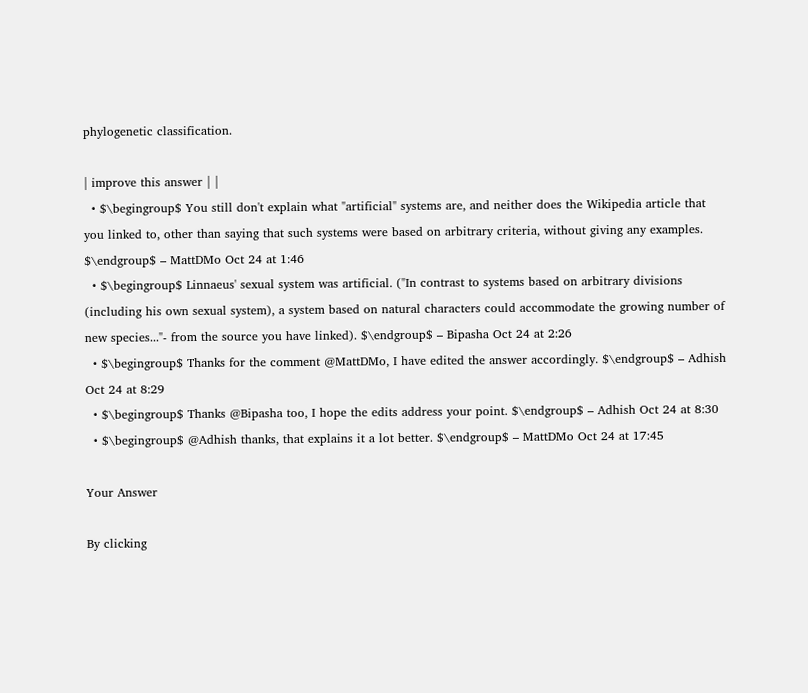phylogenetic classification.

| improve this answer | |
  • $\begingroup$ You still don't explain what "artificial" systems are, and neither does the Wikipedia article that you linked to, other than saying that such systems were based on arbitrary criteria, without giving any examples. $\endgroup$ – MattDMo Oct 24 at 1:46
  • $\begingroup$ Linnaeus' sexual system was artificial. ("In contrast to systems based on arbitrary divisions (including his own sexual system), a system based on natural characters could accommodate the growing number of new species..."- from the source you have linked). $\endgroup$ – Bipasha Oct 24 at 2:26
  • $\begingroup$ Thanks for the comment @MattDMo, I have edited the answer accordingly. $\endgroup$ – Adhish Oct 24 at 8:29
  • $\begingroup$ Thanks @Bipasha too, I hope the edits address your point. $\endgroup$ – Adhish Oct 24 at 8:30
  • $\begingroup$ @Adhish thanks, that explains it a lot better. $\endgroup$ – MattDMo Oct 24 at 17:45

Your Answer

By clicking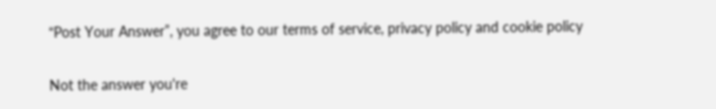“Post Your Answer”, you agree to our terms of service, privacy policy and cookie policy

Not the answer you're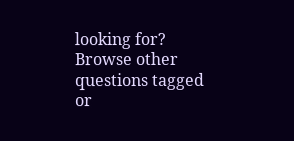looking for? Browse other questions tagged or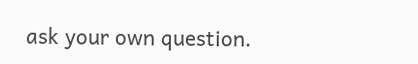ask your own question.